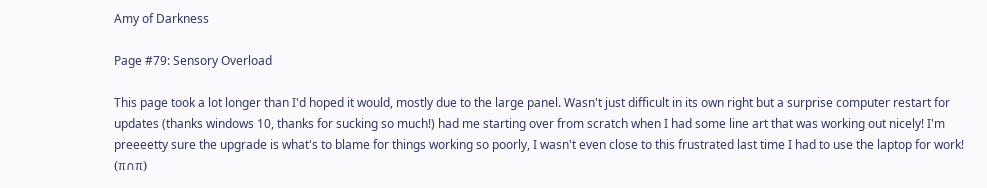Amy of Darkness

Page #79: Sensory Overload

This page took a lot longer than I'd hoped it would, mostly due to the large panel. Wasn't just difficult in its own right but a surprise computer restart for updates (thanks windows 10, thanks for sucking so much!) had me starting over from scratch when I had some line art that was working out nicely! I'm preeeetty sure the upgrade is what's to blame for things working so poorly, I wasn't even close to this frustrated last time I had to use the laptop for work! (π∩π)